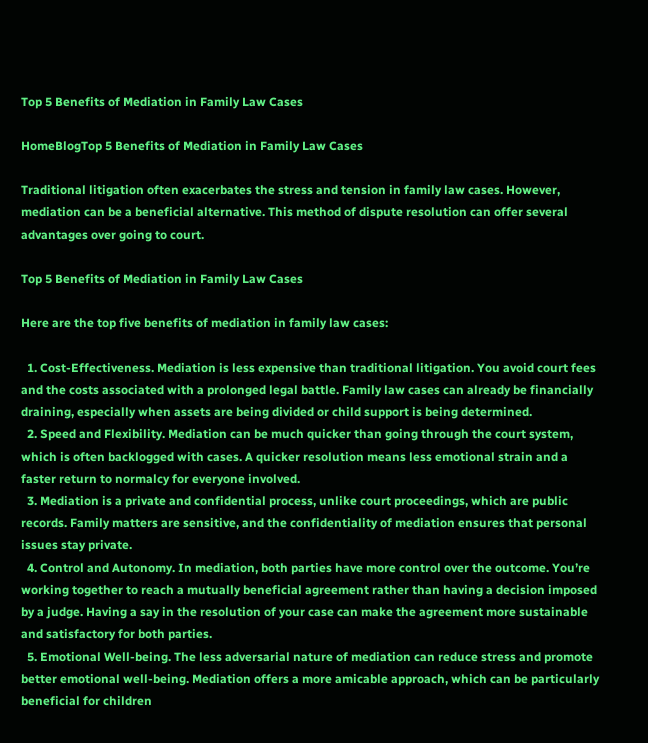Top 5 Benefits of Mediation in Family Law Cases

HomeBlogTop 5 Benefits of Mediation in Family Law Cases

Traditional litigation often exacerbates the stress and tension in family law cases. However, mediation can be a beneficial alternative. This method of dispute resolution can offer several advantages over going to court.

Top 5 Benefits of Mediation in Family Law Cases

Here are the top five benefits of mediation in family law cases:

  1. Cost-Effectiveness. Mediation is less expensive than traditional litigation. You avoid court fees and the costs associated with a prolonged legal battle. Family law cases can already be financially draining, especially when assets are being divided or child support is being determined.
  2. Speed and Flexibility. Mediation can be much quicker than going through the court system, which is often backlogged with cases. A quicker resolution means less emotional strain and a faster return to normalcy for everyone involved.
  3. Mediation is a private and confidential process, unlike court proceedings, which are public records. Family matters are sensitive, and the confidentiality of mediation ensures that personal issues stay private.
  4. Control and Autonomy. In mediation, both parties have more control over the outcome. You’re working together to reach a mutually beneficial agreement rather than having a decision imposed by a judge. Having a say in the resolution of your case can make the agreement more sustainable and satisfactory for both parties.
  5. Emotional Well-being. The less adversarial nature of mediation can reduce stress and promote better emotional well-being. Mediation offers a more amicable approach, which can be particularly beneficial for children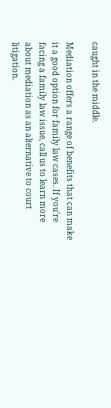caught in the middle.

Mediation offers a range of benefits that can make it a good option for family law cases. If you’re facing a family law issue, call us to learn more about mediation as an alternative to court litigation.